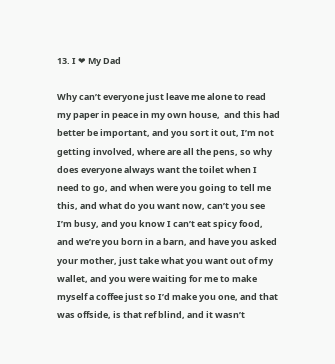13. I ❤ My Dad

Why can’t everyone just leave me alone to read my paper in peace in my own house,  and this had better be important, and you sort it out, I’m not getting involved, where are all the pens, so why does everyone always want the toilet when I need to go, and when were you going to tell me this, and what do you want now, can’t you see I’m busy, and you know I can’t eat spicy food, and we’re you born in a barn, and have you asked your mother, just take what you want out of my wallet, and you were waiting for me to make myself a coffee just so I’d make you one, and that was offside, is that ref blind, and it wasn’t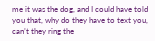me it was the dog, and I could have told you that, why do they have to text you, can’t they ring the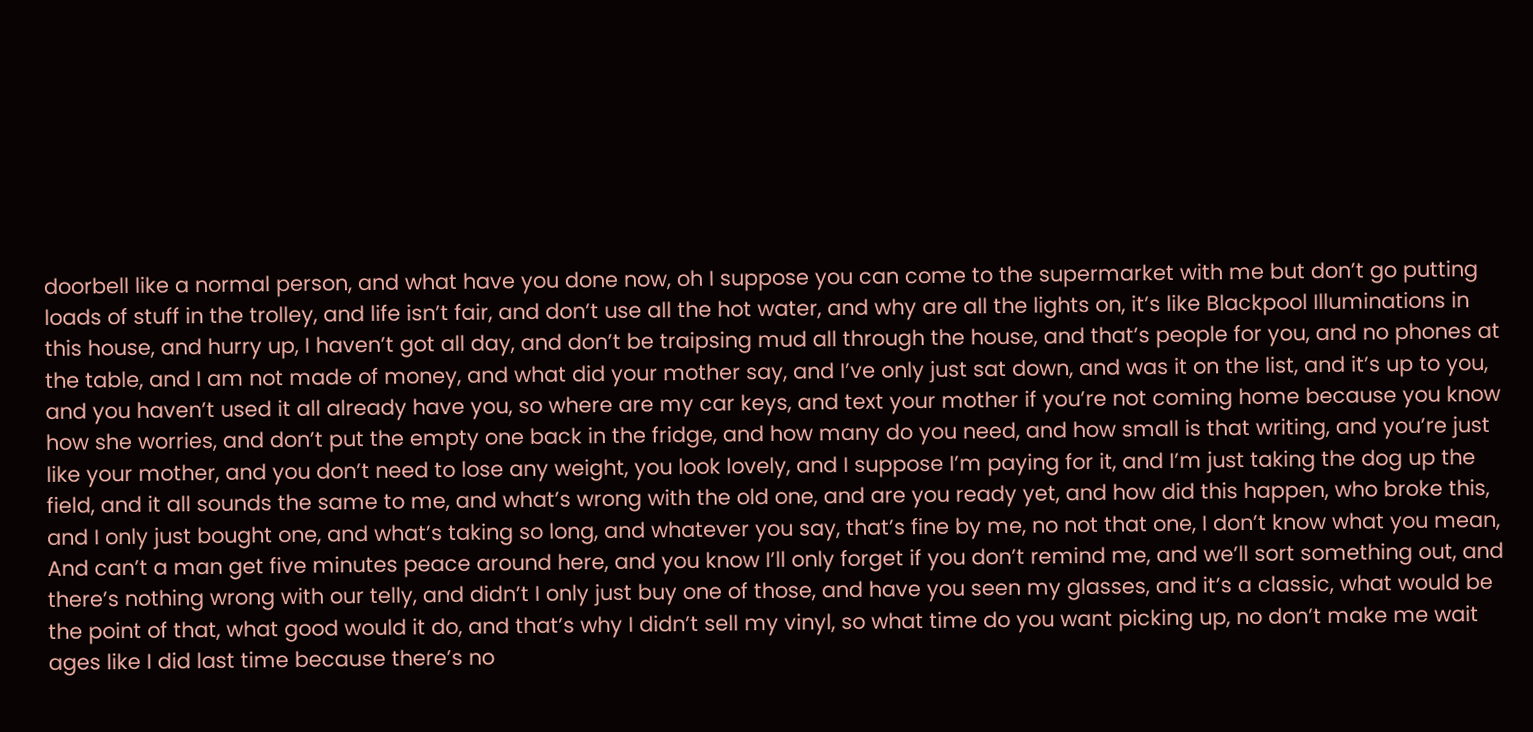doorbell like a normal person, and what have you done now, oh I suppose you can come to the supermarket with me but don’t go putting loads of stuff in the trolley, and life isn’t fair, and don’t use all the hot water, and why are all the lights on, it’s like Blackpool Illuminations in this house, and hurry up, I haven’t got all day, and don’t be traipsing mud all through the house, and that’s people for you, and no phones at the table, and I am not made of money, and what did your mother say, and I’ve only just sat down, and was it on the list, and it’s up to you, and you haven’t used it all already have you, so where are my car keys, and text your mother if you’re not coming home because you know how she worries, and don’t put the empty one back in the fridge, and how many do you need, and how small is that writing, and you’re just like your mother, and you don’t need to lose any weight, you look lovely, and I suppose I’m paying for it, and I’m just taking the dog up the field, and it all sounds the same to me, and what’s wrong with the old one, and are you ready yet, and how did this happen, who broke this, and I only just bought one, and what’s taking so long, and whatever you say, that’s fine by me, no not that one, I don’t know what you mean, And can’t a man get five minutes peace around here, and you know I’ll only forget if you don’t remind me, and we’ll sort something out, and there’s nothing wrong with our telly, and didn’t I only just buy one of those, and have you seen my glasses, and it’s a classic, what would be the point of that, what good would it do, and that’s why I didn’t sell my vinyl, so what time do you want picking up, no don’t make me wait ages like I did last time because there’s no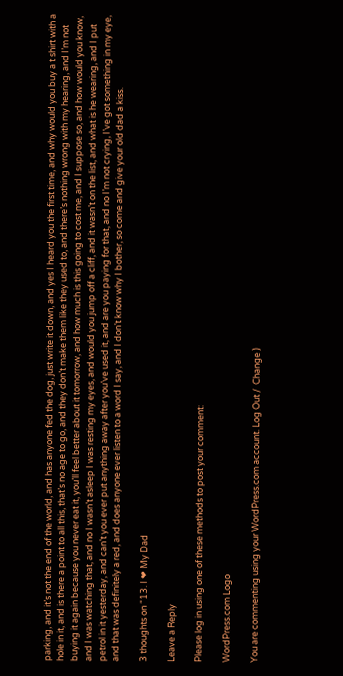parking, and it’s not the end of the world, and has anyone fed the dog, just write it down, and yes I heard you the first time, and why would you buy a t shirt with a hole in it, and is there a point to all this, that’s no age to go, and they don’t make them like they used to, and there’s nothing wrong with my hearing, and I’m not buying it again because you never eat it, you’ll feel better about it tomorrow, and how much is this going to cost me, and I suppose so, and how would you know, and I was watching that, and no I wasn’t asleep I was resting my eyes, and would you jump off a cliff, and it wasn’t on the list, and what is he wearing, and I put petrol in it yesterday, and can’t you ever put anything away after you’ve used it, and are you paying for that, and no I’m not crying, I’ve got something in my eye, and that was definitely a red, and does anyone ever listen to a word I say, and I don’t know why I bother, so come and give your old dad a kiss.

3 thoughts on “13. I ❤ My Dad

Leave a Reply

Please log in using one of these methods to post your comment:

WordPress.com Logo

You are commenting using your WordPress.com account. Log Out /  Change )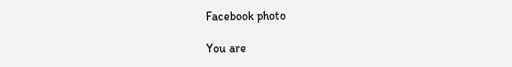Facebook photo

You are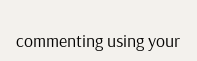commenting using your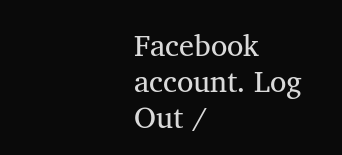Facebook account. Log Out /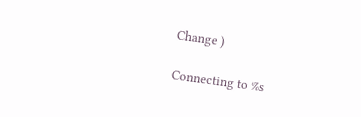Change )

Connecting to %s